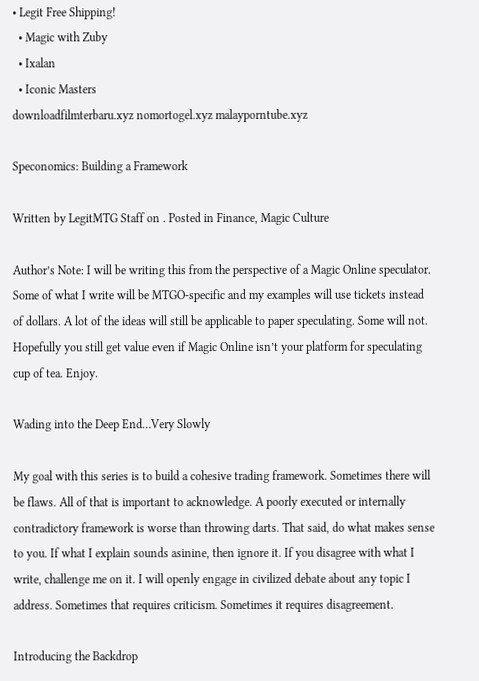• Legit Free Shipping!
  • Magic with Zuby
  • Ixalan
  • Iconic Masters
downloadfilmterbaru.xyz nomortogel.xyz malayporntube.xyz

Speconomics: Building a Framework

Written by LegitMTG Staff on . Posted in Finance, Magic Culture

Author’s Note: I will be writing this from the perspective of a Magic Online speculator. Some of what I write will be MTGO-specific and my examples will use tickets instead of dollars. A lot of the ideas will still be applicable to paper speculating. Some will not. Hopefully you still get value even if Magic Online isn’t your platform for speculating cup of tea. Enjoy.

Wading into the Deep End…Very Slowly

My goal with this series is to build a cohesive trading framework. Sometimes there will be flaws. All of that is important to acknowledge. A poorly executed or internally contradictory framework is worse than throwing darts. That said, do what makes sense to you. If what I explain sounds asinine, then ignore it. If you disagree with what I write, challenge me on it. I will openly engage in civilized debate about any topic I address. Sometimes that requires criticism. Sometimes it requires disagreement.

Introducing the Backdrop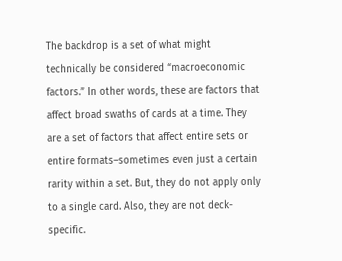The backdrop is a set of what might technically be considered “macroeconomic factors.” In other words, these are factors that affect broad swaths of cards at a time. They are a set of factors that affect entire sets or entire formats–sometimes even just a certain rarity within a set. But, they do not apply only to a single card. Also, they are not deck-specific.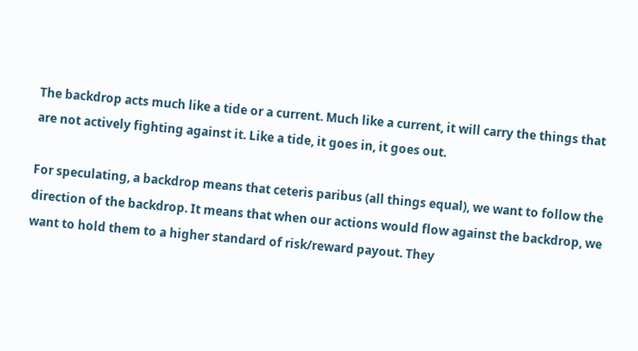The backdrop acts much like a tide or a current. Much like a current, it will carry the things that are not actively fighting against it. Like a tide, it goes in, it goes out.

For speculating, a backdrop means that ceteris paribus (all things equal), we want to follow the direction of the backdrop. It means that when our actions would flow against the backdrop, we want to hold them to a higher standard of risk/reward payout. They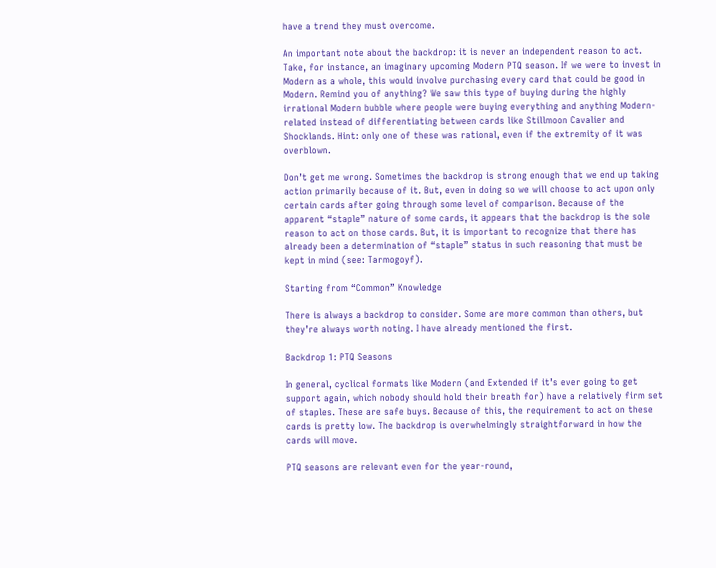have a trend they must overcome.

An important note about the backdrop: it is never an independent reason to act. Take, for instance, an imaginary upcoming Modern PTQ season. If we were to invest in Modern as a whole, this would involve purchasing every card that could be good in Modern. Remind you of anything? We saw this type of buying during the highly irrational Modern bubble where people were buying everything and anything Modern-related instead of differentiating between cards like Stillmoon Cavalier and Shocklands. Hint: only one of these was rational, even if the extremity of it was overblown.

Don’t get me wrong. Sometimes the backdrop is strong enough that we end up taking action primarily because of it. But, even in doing so we will choose to act upon only certain cards after going through some level of comparison. Because of the apparent “staple” nature of some cards, it appears that the backdrop is the sole reason to act on those cards. But, it is important to recognize that there has already been a determination of “staple” status in such reasoning that must be kept in mind (see: Tarmogoyf).

Starting from “Common” Knowledge

There is always a backdrop to consider. Some are more common than others, but they’re always worth noting. I have already mentioned the first.

Backdrop 1: PTQ Seasons

In general, cyclical formats like Modern (and Extended if it’s ever going to get support again, which nobody should hold their breath for) have a relatively firm set of staples. These are safe buys. Because of this, the requirement to act on these cards is pretty low. The backdrop is overwhelmingly straightforward in how the cards will move.

PTQ seasons are relevant even for the year-round,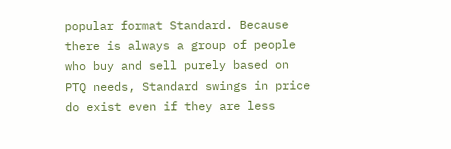popular format Standard. Because there is always a group of people who buy and sell purely based on PTQ needs, Standard swings in price do exist even if they are less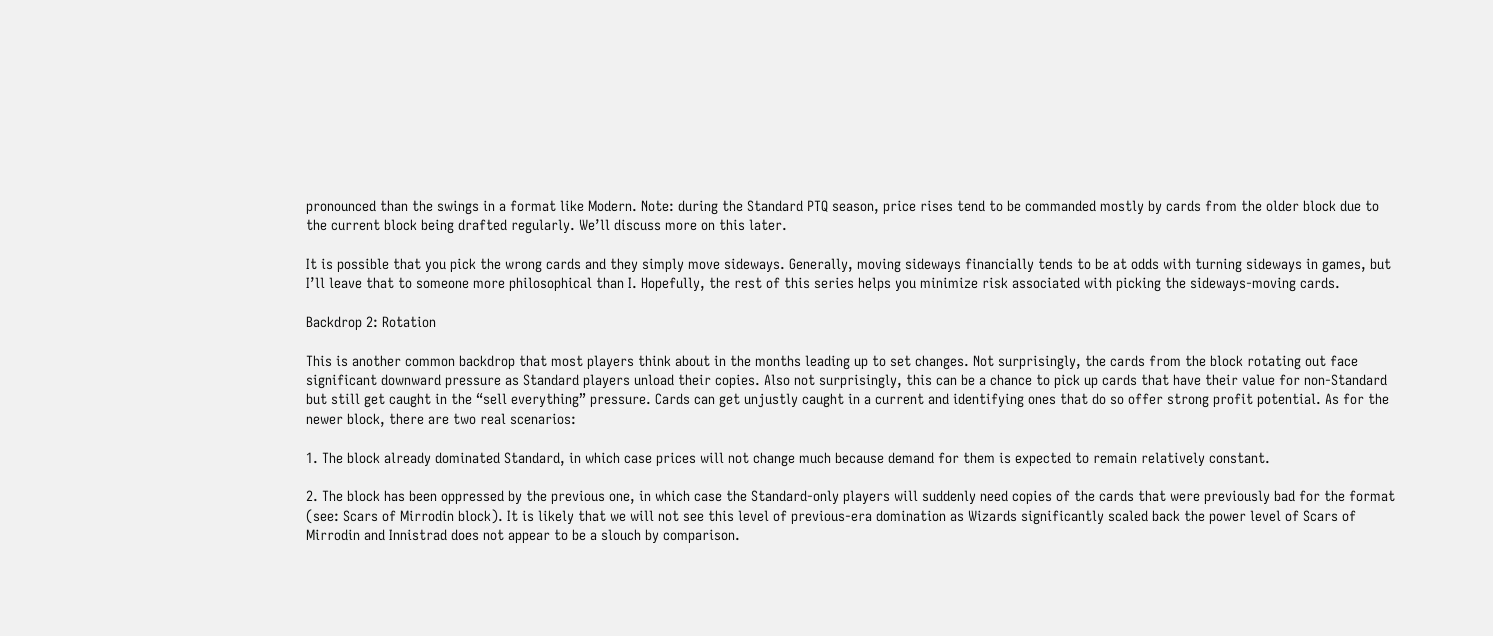pronounced than the swings in a format like Modern. Note: during the Standard PTQ season, price rises tend to be commanded mostly by cards from the older block due to the current block being drafted regularly. We’ll discuss more on this later.

It is possible that you pick the wrong cards and they simply move sideways. Generally, moving sideways financially tends to be at odds with turning sideways in games, but I’ll leave that to someone more philosophical than I. Hopefully, the rest of this series helps you minimize risk associated with picking the sideways-moving cards.

Backdrop 2: Rotation

This is another common backdrop that most players think about in the months leading up to set changes. Not surprisingly, the cards from the block rotating out face significant downward pressure as Standard players unload their copies. Also not surprisingly, this can be a chance to pick up cards that have their value for non-Standard but still get caught in the “sell everything” pressure. Cards can get unjustly caught in a current and identifying ones that do so offer strong profit potential. As for the newer block, there are two real scenarios:

1. The block already dominated Standard, in which case prices will not change much because demand for them is expected to remain relatively constant.

2. The block has been oppressed by the previous one, in which case the Standard-only players will suddenly need copies of the cards that were previously bad for the format (see: Scars of Mirrodin block). It is likely that we will not see this level of previous-era domination as Wizards significantly scaled back the power level of Scars of Mirrodin and Innistrad does not appear to be a slouch by comparison.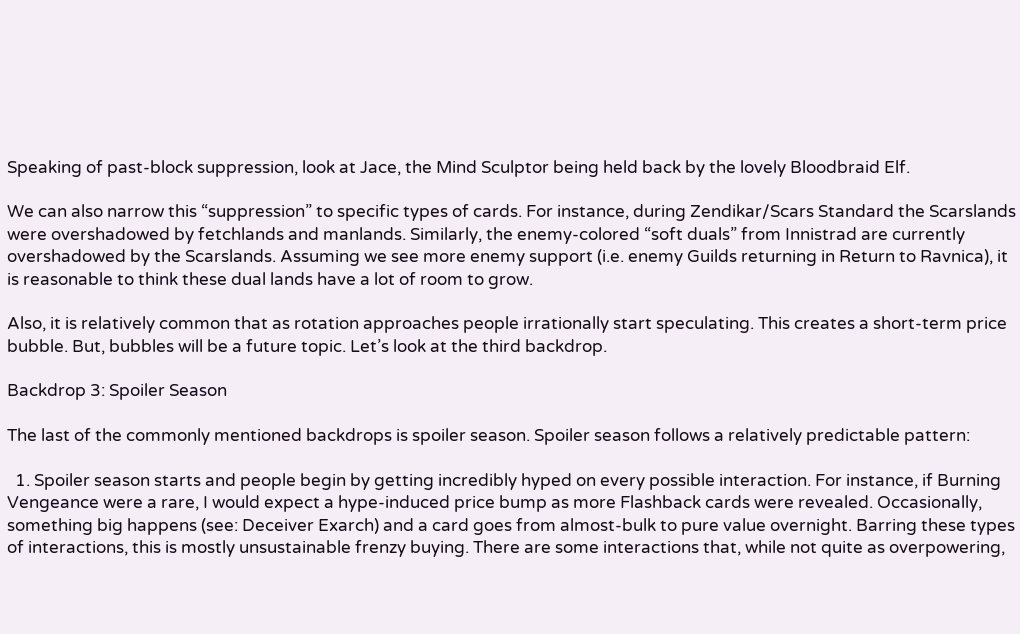Speaking of past-block suppression, look at Jace, the Mind Sculptor being held back by the lovely Bloodbraid Elf.

We can also narrow this “suppression” to specific types of cards. For instance, during Zendikar/Scars Standard the Scarslands were overshadowed by fetchlands and manlands. Similarly, the enemy-colored “soft duals” from Innistrad are currently overshadowed by the Scarslands. Assuming we see more enemy support (i.e. enemy Guilds returning in Return to Ravnica), it is reasonable to think these dual lands have a lot of room to grow.

Also, it is relatively common that as rotation approaches people irrationally start speculating. This creates a short-term price bubble. But, bubbles will be a future topic. Let’s look at the third backdrop.

Backdrop 3: Spoiler Season

The last of the commonly mentioned backdrops is spoiler season. Spoiler season follows a relatively predictable pattern:

  1. Spoiler season starts and people begin by getting incredibly hyped on every possible interaction. For instance, if Burning Vengeance were a rare, I would expect a hype-induced price bump as more Flashback cards were revealed. Occasionally, something big happens (see: Deceiver Exarch) and a card goes from almost-bulk to pure value overnight. Barring these types of interactions, this is mostly unsustainable frenzy buying. There are some interactions that, while not quite as overpowering,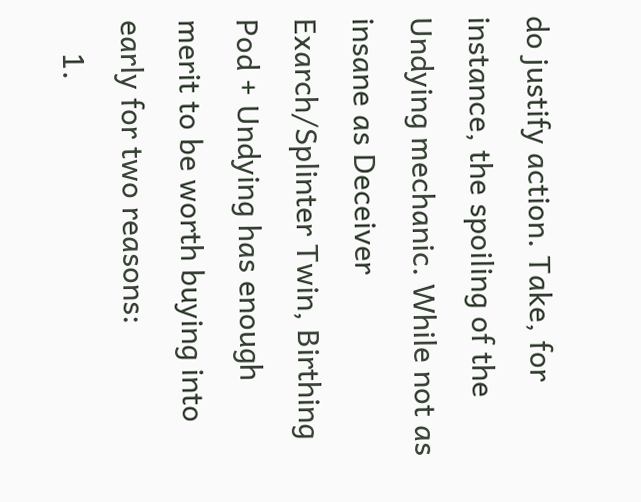do justify action. Take, for instance, the spoiling of the Undying mechanic. While not as insane as Deceiver Exarch/Splinter Twin, Birthing Pod + Undying has enough merit to be worth buying into early for two reasons:
    1.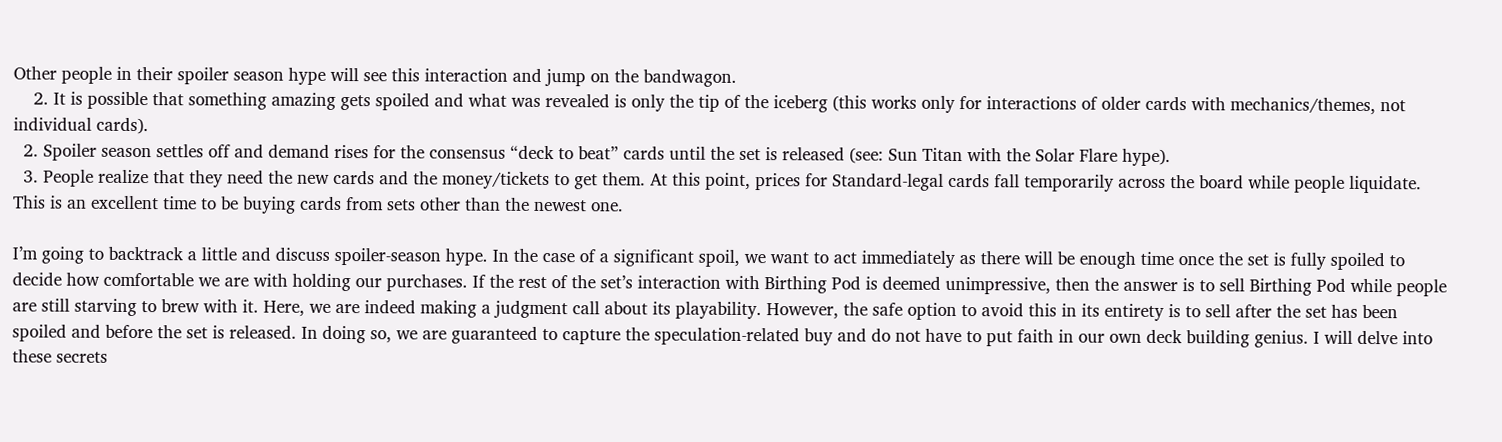Other people in their spoiler season hype will see this interaction and jump on the bandwagon.
    2. It is possible that something amazing gets spoiled and what was revealed is only the tip of the iceberg (this works only for interactions of older cards with mechanics/themes, not individual cards).
  2. Spoiler season settles off and demand rises for the consensus “deck to beat” cards until the set is released (see: Sun Titan with the Solar Flare hype).
  3. People realize that they need the new cards and the money/tickets to get them. At this point, prices for Standard-legal cards fall temporarily across the board while people liquidate. This is an excellent time to be buying cards from sets other than the newest one.

I’m going to backtrack a little and discuss spoiler-season hype. In the case of a significant spoil, we want to act immediately as there will be enough time once the set is fully spoiled to decide how comfortable we are with holding our purchases. If the rest of the set’s interaction with Birthing Pod is deemed unimpressive, then the answer is to sell Birthing Pod while people are still starving to brew with it. Here, we are indeed making a judgment call about its playability. However, the safe option to avoid this in its entirety is to sell after the set has been spoiled and before the set is released. In doing so, we are guaranteed to capture the speculation-related buy and do not have to put faith in our own deck building genius. I will delve into these secrets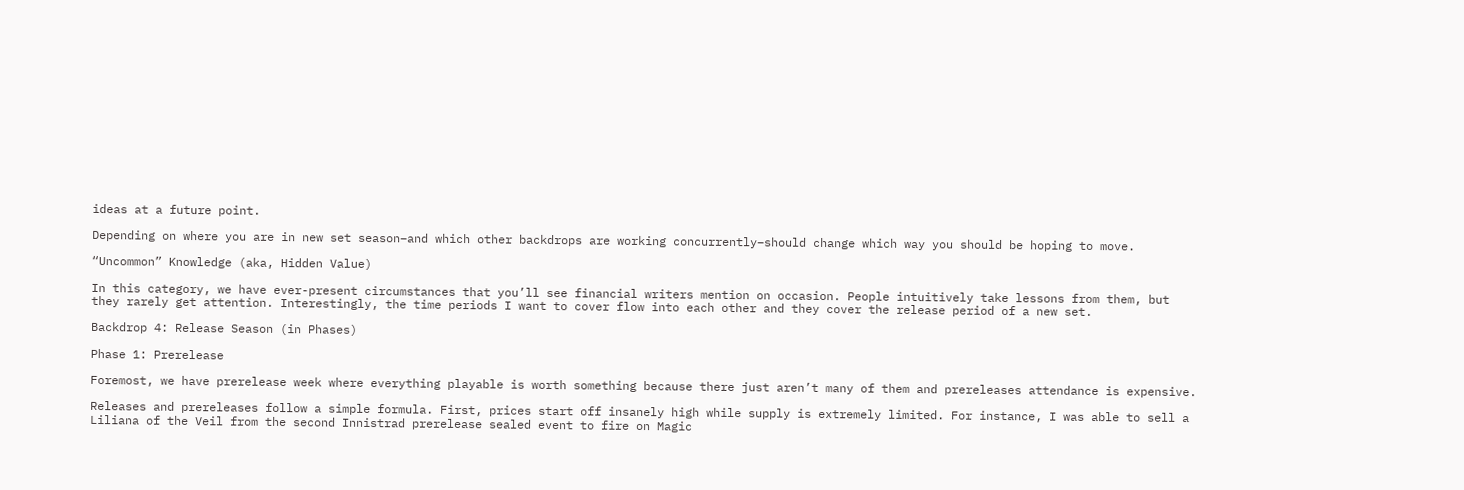ideas at a future point.

Depending on where you are in new set season–and which other backdrops are working concurrently–should change which way you should be hoping to move.

“Uncommon” Knowledge (aka, Hidden Value)

In this category, we have ever-present circumstances that you’ll see financial writers mention on occasion. People intuitively take lessons from them, but they rarely get attention. Interestingly, the time periods I want to cover flow into each other and they cover the release period of a new set.

Backdrop 4: Release Season (in Phases)

Phase 1: Prerelease

Foremost, we have prerelease week where everything playable is worth something because there just aren’t many of them and prereleases attendance is expensive.

Releases and prereleases follow a simple formula. First, prices start off insanely high while supply is extremely limited. For instance, I was able to sell a Liliana of the Veil from the second Innistrad prerelease sealed event to fire on Magic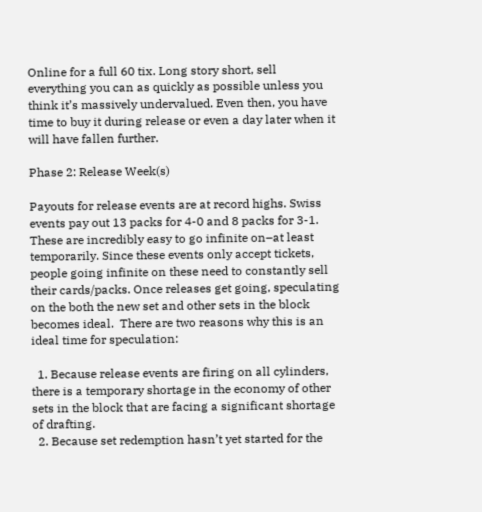Online for a full 60 tix. Long story short, sell everything you can as quickly as possible unless you think it’s massively undervalued. Even then, you have time to buy it during release or even a day later when it will have fallen further.

Phase 2: Release Week(s)

Payouts for release events are at record highs. Swiss events pay out 13 packs for 4-0 and 8 packs for 3-1. These are incredibly easy to go infinite on–at least temporarily. Since these events only accept tickets, people going infinite on these need to constantly sell their cards/packs. Once releases get going, speculating on the both the new set and other sets in the block becomes ideal.  There are two reasons why this is an ideal time for speculation:

  1. Because release events are firing on all cylinders, there is a temporary shortage in the economy of other sets in the block that are facing a significant shortage of drafting.
  2. Because set redemption hasn’t yet started for the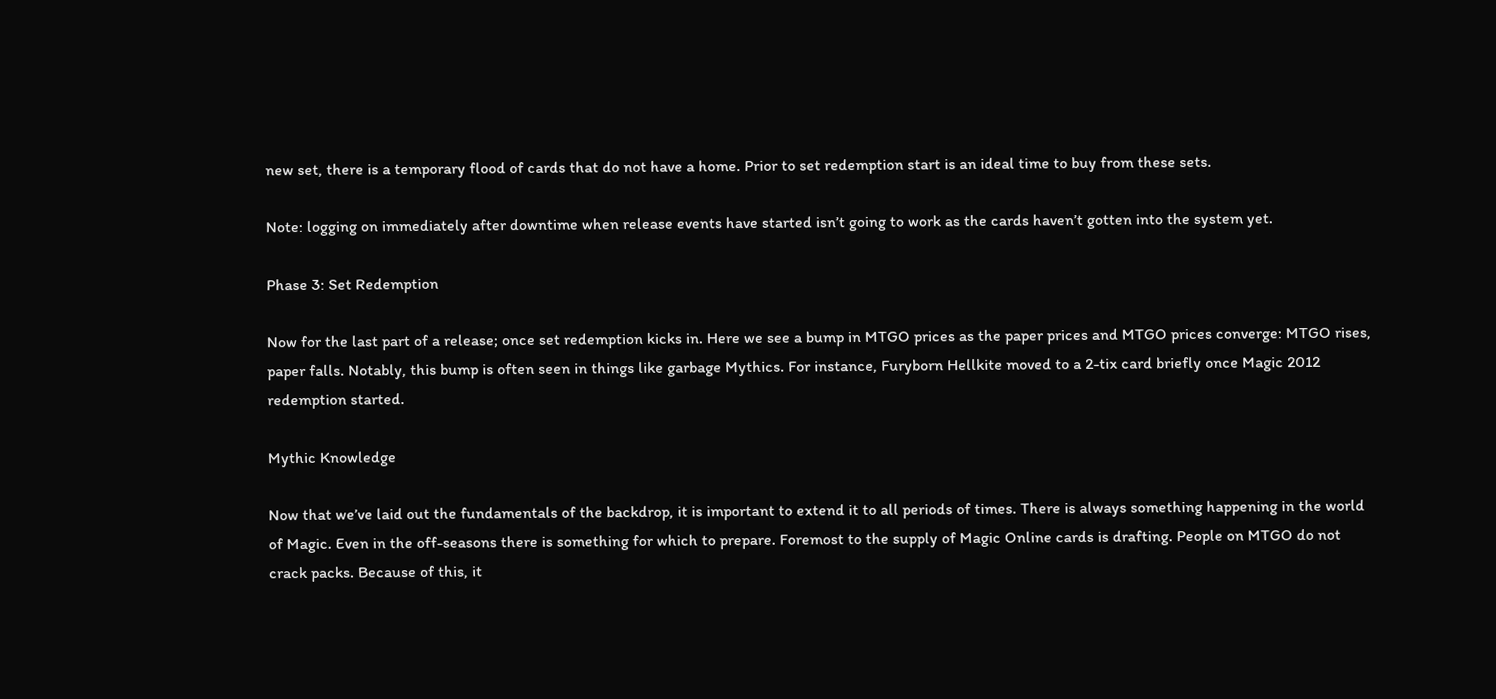new set, there is a temporary flood of cards that do not have a home. Prior to set redemption start is an ideal time to buy from these sets.

Note: logging on immediately after downtime when release events have started isn’t going to work as the cards haven’t gotten into the system yet.

Phase 3: Set Redemption

Now for the last part of a release; once set redemption kicks in. Here we see a bump in MTGO prices as the paper prices and MTGO prices converge: MTGO rises, paper falls. Notably, this bump is often seen in things like garbage Mythics. For instance, Furyborn Hellkite moved to a 2-tix card briefly once Magic 2012 redemption started.

Mythic Knowledge

Now that we’ve laid out the fundamentals of the backdrop, it is important to extend it to all periods of times. There is always something happening in the world of Magic. Even in the off-seasons there is something for which to prepare. Foremost to the supply of Magic Online cards is drafting. People on MTGO do not crack packs. Because of this, it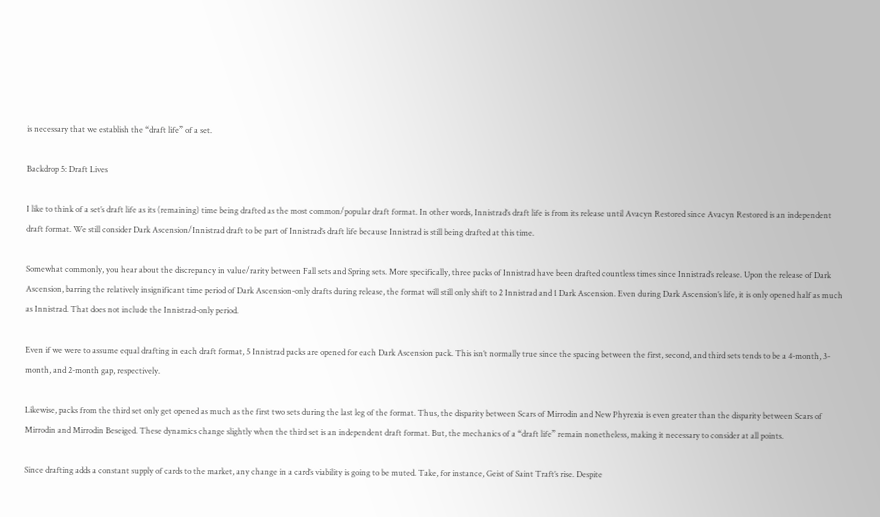is necessary that we establish the “draft life” of a set.

Backdrop 5: Draft Lives

I like to think of a set’s draft life as its (remaining) time being drafted as the most common/popular draft format. In other words, Innistrad’s draft life is from its release until Avacyn Restored since Avacyn Restored is an independent draft format. We still consider Dark Ascension/Innistrad draft to be part of Innistrad’s draft life because Innistrad is still being drafted at this time.

Somewhat commonly, you hear about the discrepancy in value/rarity between Fall sets and Spring sets. More specifically, three packs of Innistrad have been drafted countless times since Innistrad’s release. Upon the release of Dark Ascension, barring the relatively insignificant time period of Dark Ascension-only drafts during release, the format will still only shift to 2 Innistrad and 1 Dark Ascension. Even during Dark Ascension’s life, it is only opened half as much as Innistrad. That does not include the Innistrad-only period.

Even if we were to assume equal drafting in each draft format, 5 Innistrad packs are opened for each Dark Ascension pack. This isn’t normally true since the spacing between the first, second, and third sets tends to be a 4-month, 3-month, and 2-month gap, respectively.

Likewise, packs from the third set only get opened as much as the first two sets during the last leg of the format. Thus, the disparity between Scars of Mirrodin and New Phyrexia is even greater than the disparity between Scars of Mirrodin and Mirrodin Beseiged. These dynamics change slightly when the third set is an independent draft format. But, the mechanics of a “draft life” remain nonetheless, making it necessary to consider at all points.

Since drafting adds a constant supply of cards to the market, any change in a card’s viability is going to be muted. Take, for instance, Geist of Saint Traft’s rise. Despite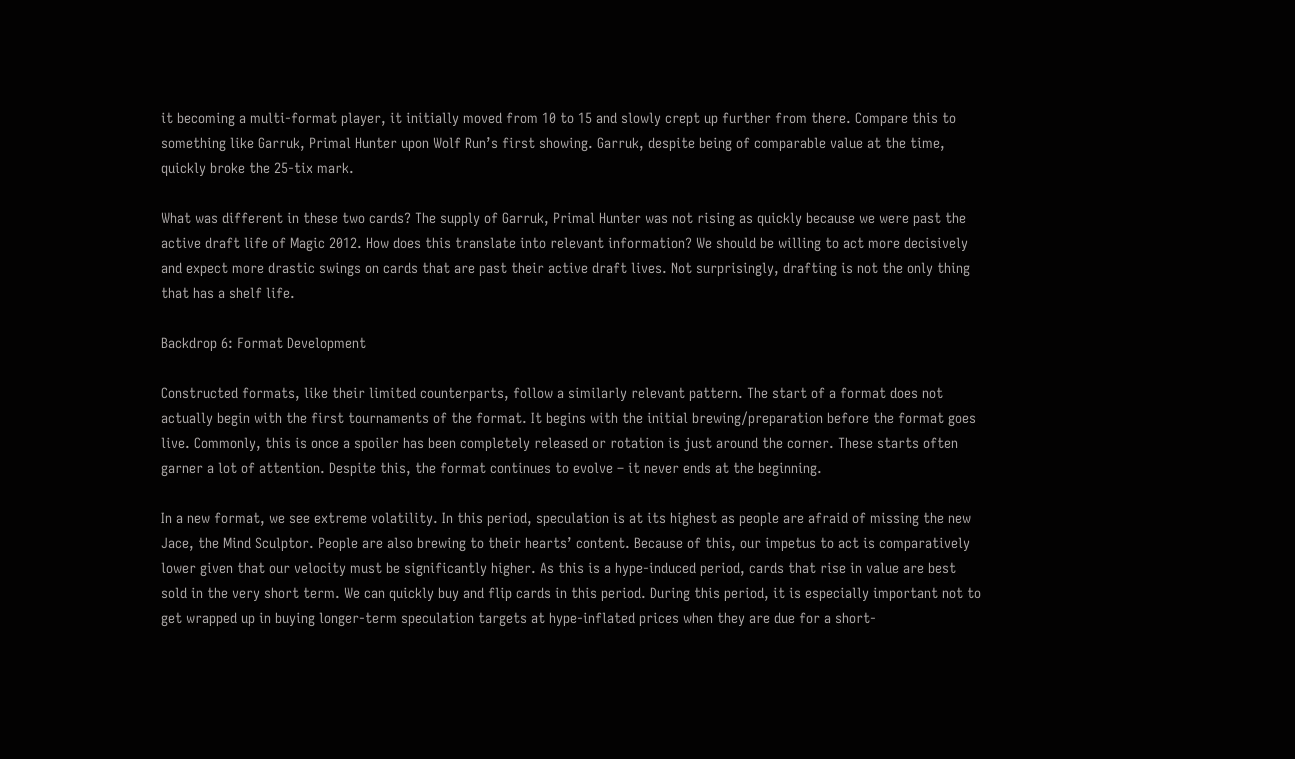it becoming a multi-format player, it initially moved from 10 to 15 and slowly crept up further from there. Compare this to something like Garruk, Primal Hunter upon Wolf Run’s first showing. Garruk, despite being of comparable value at the time, quickly broke the 25-tix mark.

What was different in these two cards? The supply of Garruk, Primal Hunter was not rising as quickly because we were past the active draft life of Magic 2012. How does this translate into relevant information? We should be willing to act more decisively and expect more drastic swings on cards that are past their active draft lives. Not surprisingly, drafting is not the only thing that has a shelf life.

Backdrop 6: Format Development

Constructed formats, like their limited counterparts, follow a similarly relevant pattern. The start of a format does not actually begin with the first tournaments of the format. It begins with the initial brewing/preparation before the format goes live. Commonly, this is once a spoiler has been completely released or rotation is just around the corner. These starts often garner a lot of attention. Despite this, the format continues to evolve – it never ends at the beginning.

In a new format, we see extreme volatility. In this period, speculation is at its highest as people are afraid of missing the new Jace, the Mind Sculptor. People are also brewing to their hearts’ content. Because of this, our impetus to act is comparatively lower given that our velocity must be significantly higher. As this is a hype-induced period, cards that rise in value are best sold in the very short term. We can quickly buy and flip cards in this period. During this period, it is especially important not to get wrapped up in buying longer-term speculation targets at hype-inflated prices when they are due for a short-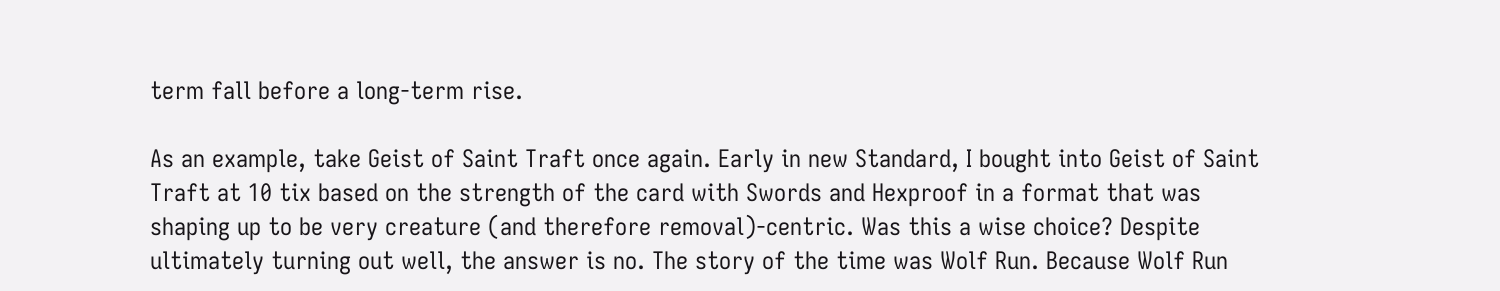term fall before a long-term rise.

As an example, take Geist of Saint Traft once again. Early in new Standard, I bought into Geist of Saint Traft at 10 tix based on the strength of the card with Swords and Hexproof in a format that was shaping up to be very creature (and therefore removal)-centric. Was this a wise choice? Despite ultimately turning out well, the answer is no. The story of the time was Wolf Run. Because Wolf Run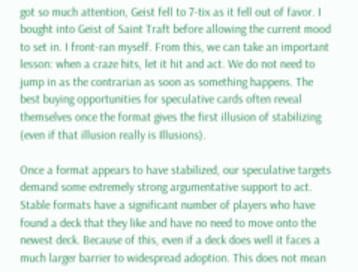got so much attention, Geist fell to 7-tix as it fell out of favor. I bought into Geist of Saint Traft before allowing the current mood to set in. I front-ran myself. From this, we can take an important lesson: when a craze hits, let it hit and act. We do not need to jump in as the contrarian as soon as something happens. The best buying opportunities for speculative cards often reveal themselves once the format gives the first illusion of stabilizing (even if that illusion really is Illusions).

Once a format appears to have stabilized, our speculative targets demand some extremely strong argumentative support to act. Stable formats have a significant number of players who have found a deck that they like and have no need to move onto the newest deck. Because of this, even if a deck does well it faces a much larger barrier to widespread adoption. This does not mean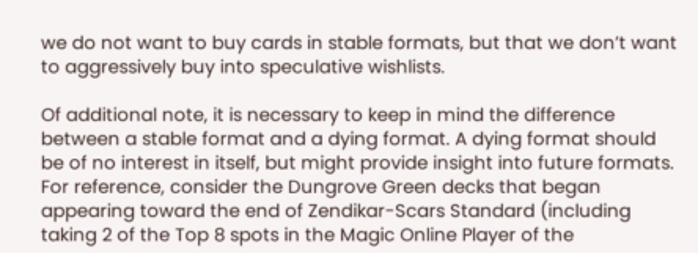we do not want to buy cards in stable formats, but that we don’t want to aggressively buy into speculative wishlists.

Of additional note, it is necessary to keep in mind the difference between a stable format and a dying format. A dying format should be of no interest in itself, but might provide insight into future formats. For reference, consider the Dungrove Green decks that began appearing toward the end of Zendikar-Scars Standard (including taking 2 of the Top 8 spots in the Magic Online Player of the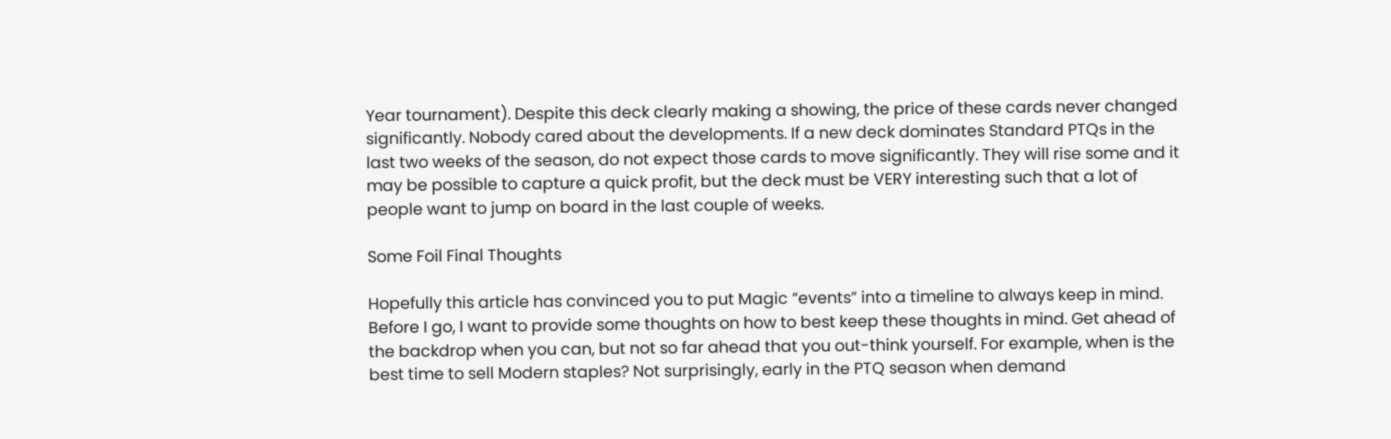Year tournament). Despite this deck clearly making a showing, the price of these cards never changed significantly. Nobody cared about the developments. If a new deck dominates Standard PTQs in the last two weeks of the season, do not expect those cards to move significantly. They will rise some and it may be possible to capture a quick profit, but the deck must be VERY interesting such that a lot of people want to jump on board in the last couple of weeks.

Some Foil Final Thoughts

Hopefully this article has convinced you to put Magic “events” into a timeline to always keep in mind. Before I go, I want to provide some thoughts on how to best keep these thoughts in mind. Get ahead of the backdrop when you can, but not so far ahead that you out-think yourself. For example, when is the best time to sell Modern staples? Not surprisingly, early in the PTQ season when demand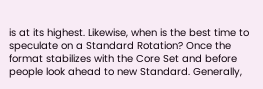is at its highest. Likewise, when is the best time to speculate on a Standard Rotation? Once the format stabilizes with the Core Set and before people look ahead to new Standard. Generally,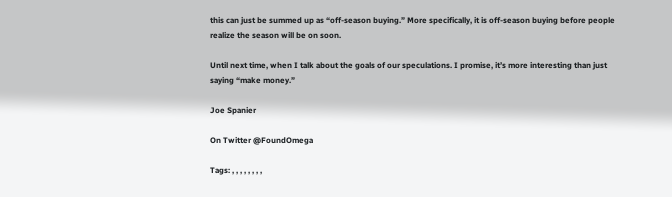this can just be summed up as “off-season buying.” More specifically, it is off-season buying before people realize the season will be on soon.

Until next time, when I talk about the goals of our speculations. I promise, it’s more interesting than just saying “make money.”

Joe Spanier

On Twitter @FoundOmega

Tags: , , , , , , , ,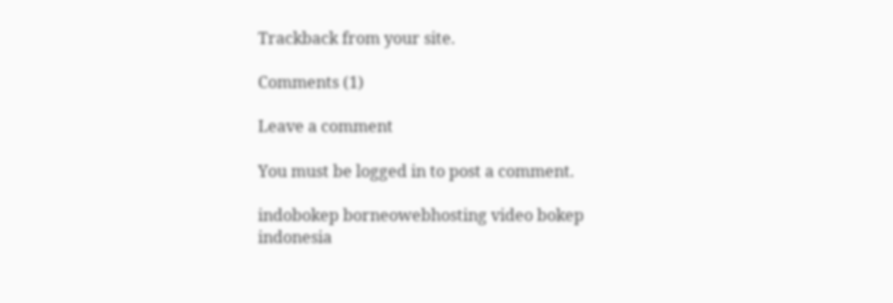Trackback from your site.

Comments (1)

Leave a comment

You must be logged in to post a comment.

indobokep borneowebhosting video bokep indonesia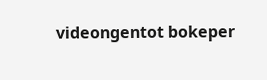videongentot bokeper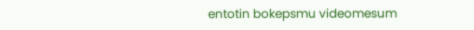entotin bokepsmu videomesum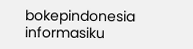bokepindonesia informasiku